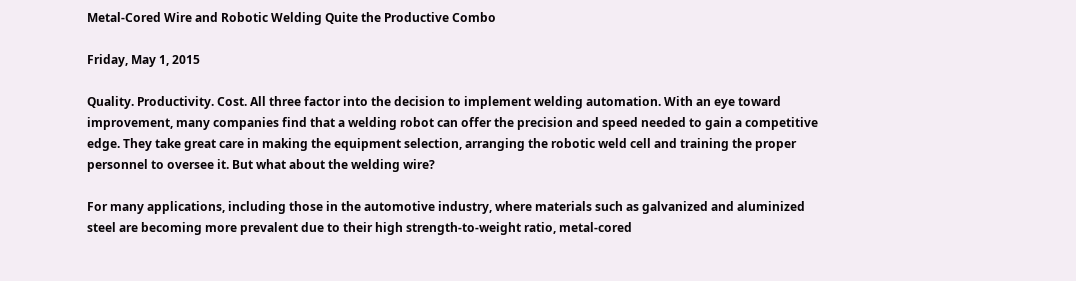Metal-Cored Wire and Robotic Welding Quite the Productive Combo

Friday, May 1, 2015

Quality. Productivity. Cost. All three factor into the decision to implement welding automation. With an eye toward improvement, many companies find that a welding robot can offer the precision and speed needed to gain a competitive edge. They take great care in making the equipment selection, arranging the robotic weld cell and training the proper personnel to oversee it. But what about the welding wire?

For many applications, including those in the automotive industry, where materials such as galvanized and aluminized steel are becoming more prevalent due to their high strength-to-weight ratio, metal-cored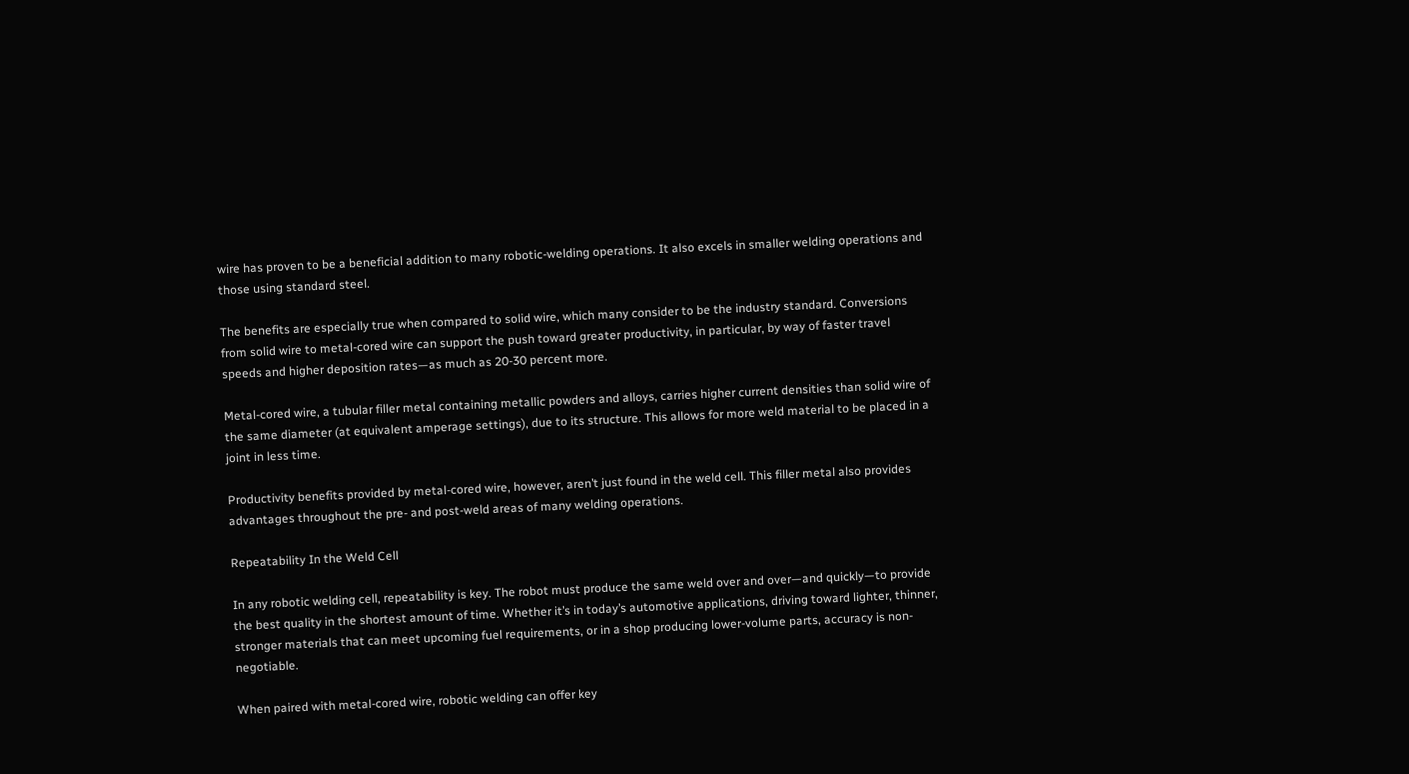wire has proven to be a beneficial addition to many robotic-welding operations. It also excels in smaller welding operations and those using standard steel.

The benefits are especially true when compared to solid wire, which many consider to be the industry standard. Conversions from solid wire to metal-cored wire can support the push toward greater productivity, in particular, by way of faster travel speeds and higher deposition rates—as much as 20-30 percent more.

Metal-cored wire, a tubular filler metal containing metallic powders and alloys, carries higher current densities than solid wire of the same diameter (at equivalent amperage settings), due to its structure. This allows for more weld material to be placed in a joint in less time.

Productivity benefits provided by metal-cored wire, however, aren’t just found in the weld cell. This filler metal also provides advantages throughout the pre- and post-weld areas of many welding operations.

Repeatability In the Weld Cell

In any robotic welding cell, repeatability is key. The robot must produce the same weld over and over—and quickly—to provide the best quality in the shortest amount of time. Whether it’s in today’s automotive applications, driving toward lighter, thinner, stronger materials that can meet upcoming fuel requirements, or in a shop producing lower-volume parts, accuracy is non-negotiable.

When paired with metal-cored wire, robotic welding can offer key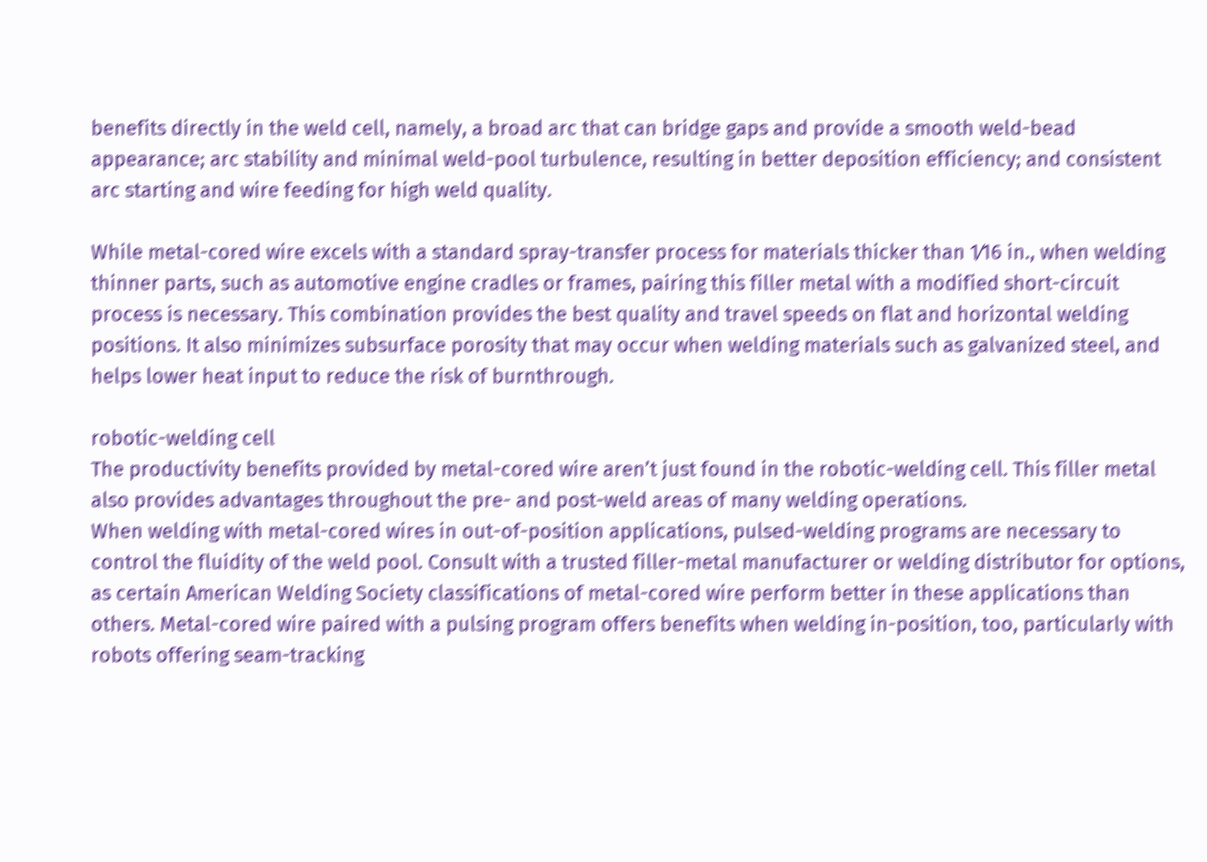benefits directly in the weld cell, namely, a broad arc that can bridge gaps and provide a smooth weld-bead appearance; arc stability and minimal weld-pool turbulence, resulting in better deposition efficiency; and consistent arc starting and wire feeding for high weld quality.

While metal-cored wire excels with a standard spray-transfer process for materials thicker than 1⁄16 in., when welding thinner parts, such as automotive engine cradles or frames, pairing this filler metal with a modified short-circuit process is necessary. This combination provides the best quality and travel speeds on flat and horizontal welding positions. It also minimizes subsurface porosity that may occur when welding materials such as galvanized steel, and helps lower heat input to reduce the risk of burnthrough.

robotic-welding cell
The productivity benefits provided by metal-cored wire aren’t just found in the robotic-welding cell. This filler metal also provides advantages throughout the pre- and post-weld areas of many welding operations.
When welding with metal-cored wires in out-of-position applications, pulsed-welding programs are necessary to control the fluidity of the weld pool. Consult with a trusted filler-metal manufacturer or welding distributor for options, as certain American Welding Society classifications of metal-cored wire perform better in these applications than others. Metal-cored wire paired with a pulsing program offers benefits when welding in-position, too, particularly with robots offering seam-tracking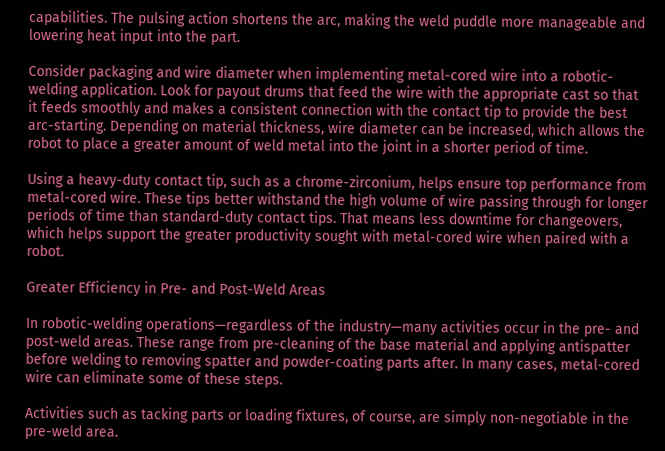capabilities. The pulsing action shortens the arc, making the weld puddle more manageable and lowering heat input into the part.

Consider packaging and wire diameter when implementing metal-cored wire into a robotic-welding application. Look for payout drums that feed the wire with the appropriate cast so that it feeds smoothly and makes a consistent connection with the contact tip to provide the best arc-starting. Depending on material thickness, wire diameter can be increased, which allows the robot to place a greater amount of weld metal into the joint in a shorter period of time.

Using a heavy-duty contact tip, such as a chrome-zirconium, helps ensure top performance from metal-cored wire. These tips better withstand the high volume of wire passing through for longer periods of time than standard-duty contact tips. That means less downtime for changeovers, which helps support the greater productivity sought with metal-cored wire when paired with a robot.

Greater Efficiency in Pre- and Post-Weld Areas

In robotic-welding operations—regardless of the industry—many activities occur in the pre- and post-weld areas. These range from pre-cleaning of the base material and applying antispatter before welding to removing spatter and powder-coating parts after. In many cases, metal-cored wire can eliminate some of these steps.

Activities such as tacking parts or loading fixtures, of course, are simply non-negotiable in the pre-weld area.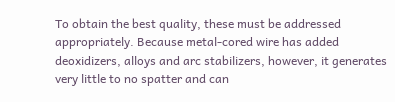To obtain the best quality, these must be addressed appropriately. Because metal-cored wire has added deoxidizers, alloys and arc stabilizers, however, it generates very little to no spatter and can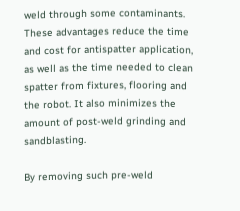weld through some contaminants. These advantages reduce the time and cost for antispatter application, as well as the time needed to clean spatter from fixtures, flooring and the robot. It also minimizes the amount of post-weld grinding and sandblasting.

By removing such pre-weld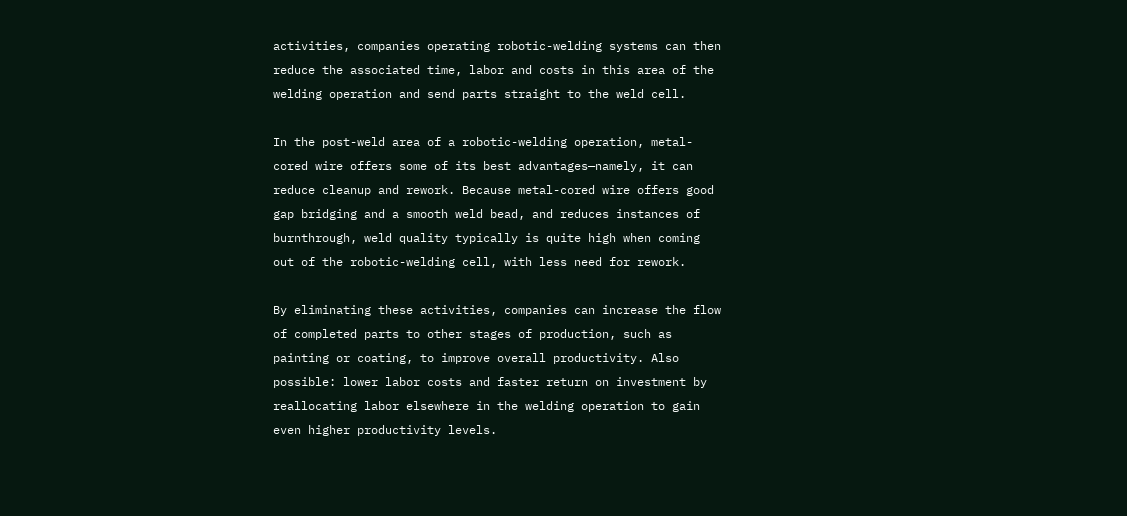activities, companies operating robotic-welding systems can then reduce the associated time, labor and costs in this area of the welding operation and send parts straight to the weld cell.

In the post-weld area of a robotic-welding operation, metal-cored wire offers some of its best advantages—namely, it can reduce cleanup and rework. Because metal-cored wire offers good gap bridging and a smooth weld bead, and reduces instances of burnthrough, weld quality typically is quite high when coming out of the robotic-welding cell, with less need for rework.

By eliminating these activities, companies can increase the flow of completed parts to other stages of production, such as painting or coating, to improve overall productivity. Also possible: lower labor costs and faster return on investment by reallocating labor elsewhere in the welding operation to gain even higher productivity levels.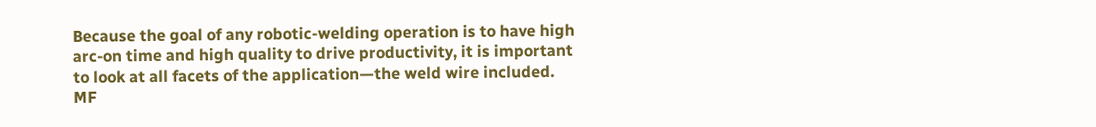Because the goal of any robotic-welding operation is to have high arc-on time and high quality to drive productivity, it is important to look at all facets of the application—the weld wire included. MF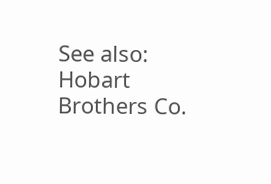See also: Hobart Brothers Co.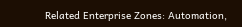Related Enterprise Zones: Automation,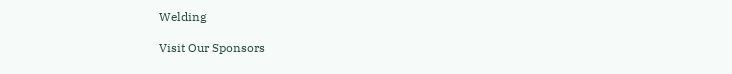Welding

Visit Our Sponsors